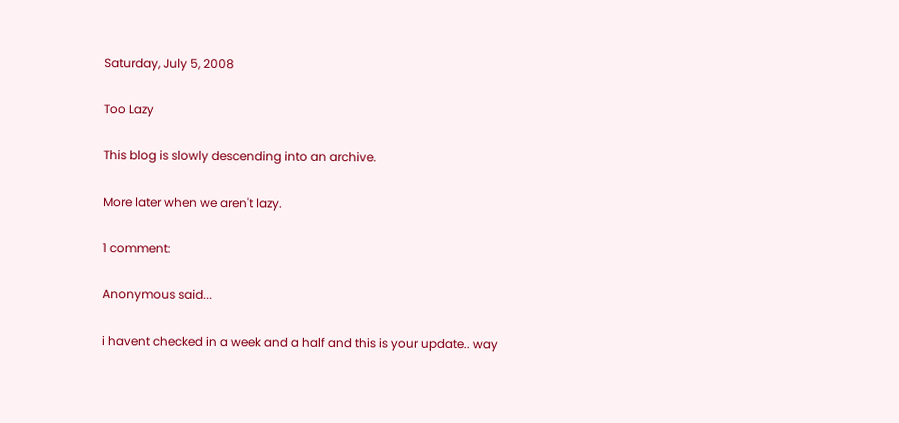Saturday, July 5, 2008

Too Lazy

This blog is slowly descending into an archive.

More later when we aren't lazy.

1 comment:

Anonymous said...

i havent checked in a week and a half and this is your update.. way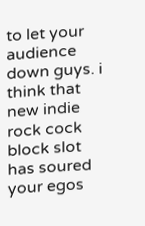to let your audience down guys. i think that new indie rock cock block slot has soured your egos